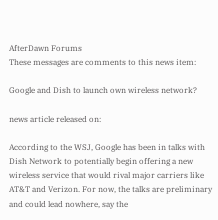AfterDawn Forums
These messages are comments to this news item:

Google and Dish to launch own wireless network?

news article released on:

According to the WSJ, Google has been in talks with Dish Network to potentially begin offering a new wireless service that would rival major carriers like AT&T and Verizon. For now, the talks are preliminary and could lead nowhere, say the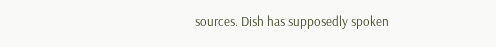sources. Dish has supposedly spoken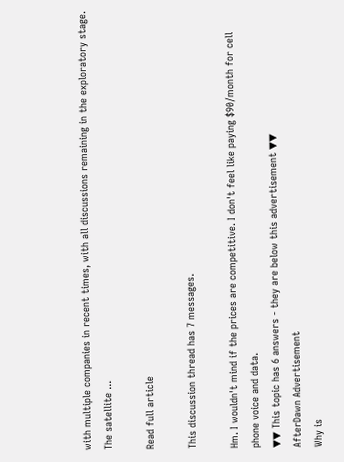with multiple companies in recent times, with all discussions remaining in the exploratory stage. The satellite ...

Read full article

This discussion thread has 7 messages.

Hm. I wouldn't mind if the prices are competitive. I don't feel like paying $90/month for cell phone voice and data.
▼▼ This topic has 6 answers - they are below this advertisement ▼▼
AfterDawn Advertisement
Why is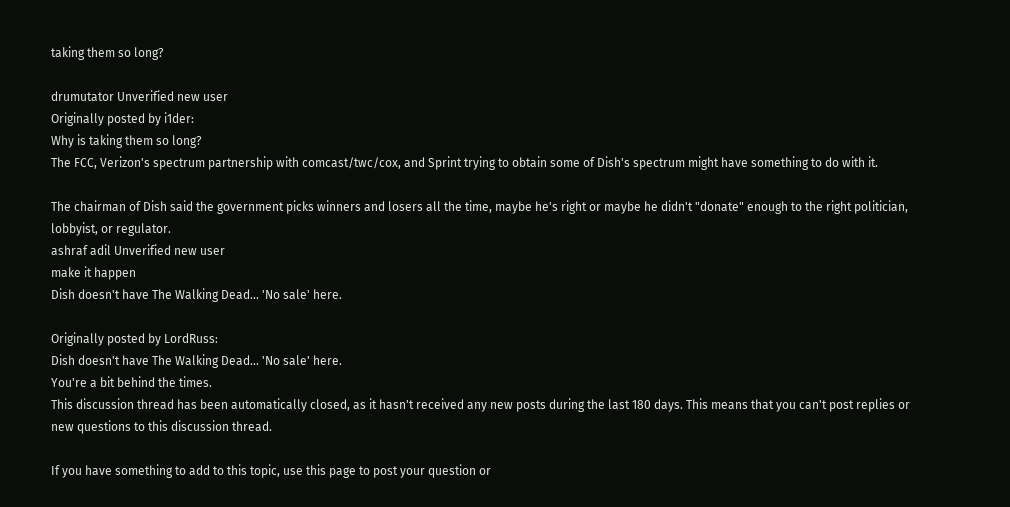taking them so long?

drumutator Unverified new user
Originally posted by i1der:
Why is taking them so long?
The FCC, Verizon's spectrum partnership with comcast/twc/cox, and Sprint trying to obtain some of Dish's spectrum might have something to do with it.

The chairman of Dish said the government picks winners and losers all the time, maybe he's right or maybe he didn't "donate" enough to the right politician, lobbyist, or regulator.
ashraf adil Unverified new user
make it happen
Dish doesn't have The Walking Dead... 'No sale' here.

Originally posted by LordRuss:
Dish doesn't have The Walking Dead... 'No sale' here.
You're a bit behind the times.
This discussion thread has been automatically closed, as it hasn't received any new posts during the last 180 days. This means that you can't post replies or new questions to this discussion thread.

If you have something to add to this topic, use this page to post your question or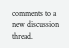comments to a new discussion thread.